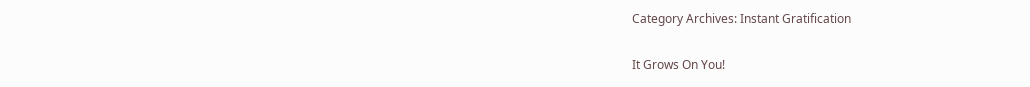Category Archives: Instant Gratification

It Grows On You!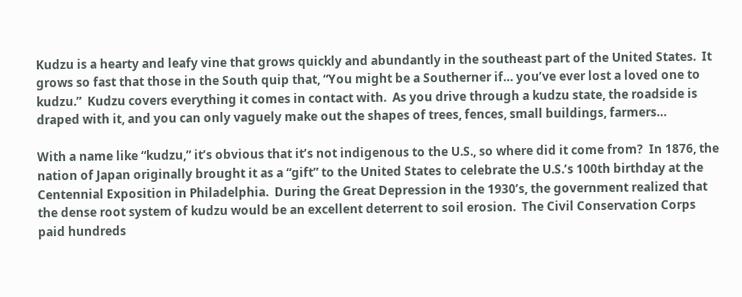Kudzu is a hearty and leafy vine that grows quickly and abundantly in the southeast part of the United States.  It grows so fast that those in the South quip that, “You might be a Southerner if… you’ve ever lost a loved one to kudzu.”  Kudzu covers everything it comes in contact with.  As you drive through a kudzu state, the roadside is draped with it, and you can only vaguely make out the shapes of trees, fences, small buildings, farmers…

With a name like “kudzu,” it’s obvious that it’s not indigenous to the U.S., so where did it come from?  In 1876, the nation of Japan originally brought it as a “gift” to the United States to celebrate the U.S.’s 100th birthday at the Centennial Exposition in Philadelphia.  During the Great Depression in the 1930’s, the government realized that the dense root system of kudzu would be an excellent deterrent to soil erosion.  The Civil Conservation Corps paid hundreds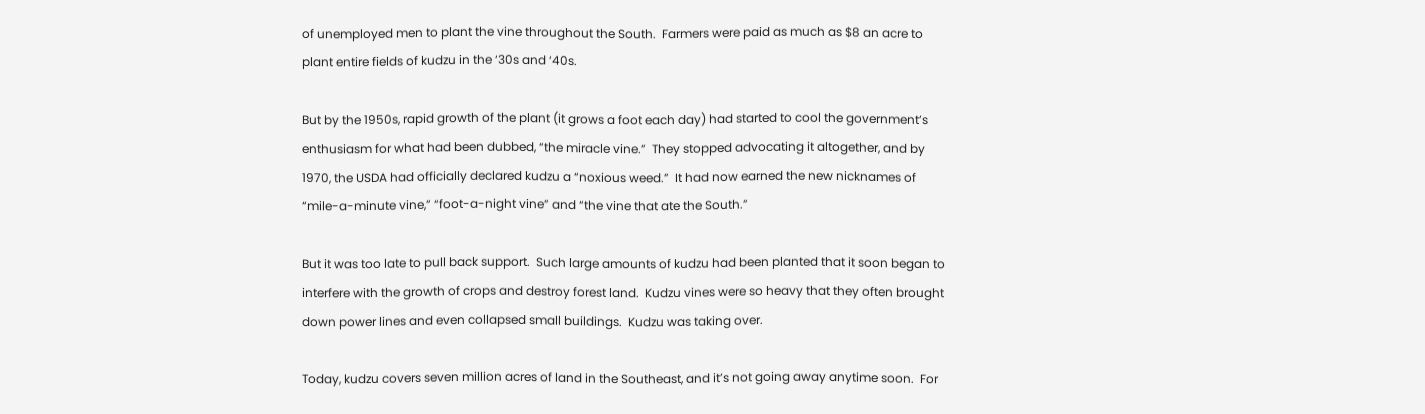of unemployed men to plant the vine throughout the South.  Farmers were paid as much as $8 an acre to plant entire fields of kudzu in the ‘30s and ‘40s.

But by the 1950s, rapid growth of the plant (it grows a foot each day) had started to cool the government’s enthusiasm for what had been dubbed, “the miracle vine.”  They stopped advocating it altogether, and by 1970, the USDA had officially declared kudzu a “noxious weed.”  It had now earned the new nicknames of “mile-a-minute vine,” “foot-a-night vine” and “the vine that ate the South.”

But it was too late to pull back support.  Such large amounts of kudzu had been planted that it soon began to interfere with the growth of crops and destroy forest land.  Kudzu vines were so heavy that they often brought down power lines and even collapsed small buildings.  Kudzu was taking over.

Today, kudzu covers seven million acres of land in the Southeast, and it’s not going away anytime soon.  For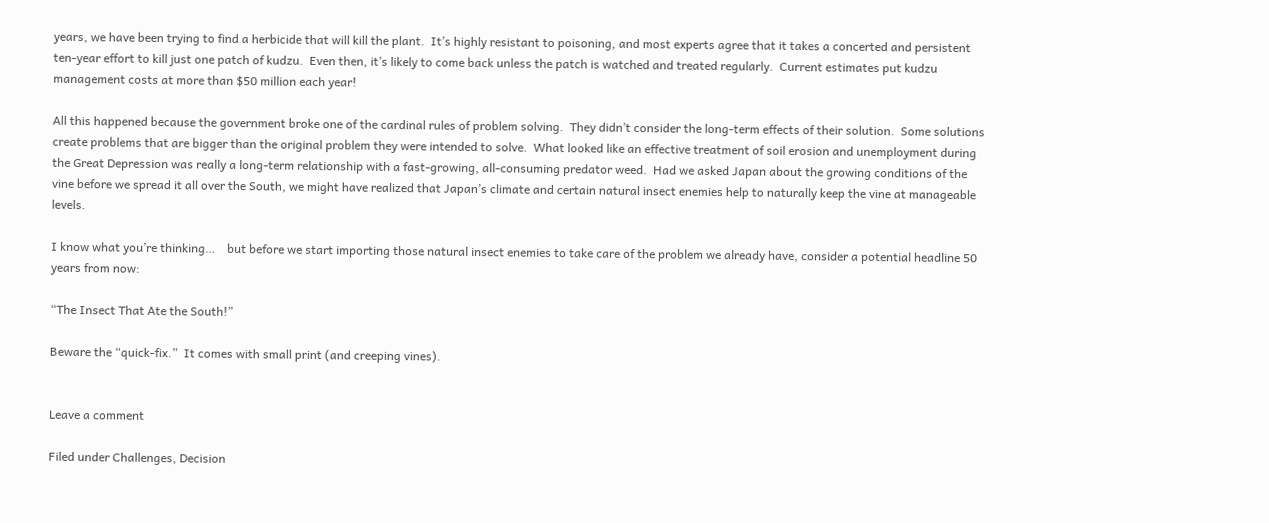years, we have been trying to find a herbicide that will kill the plant.  It’s highly resistant to poisoning, and most experts agree that it takes a concerted and persistent ten-year effort to kill just one patch of kudzu.  Even then, it’s likely to come back unless the patch is watched and treated regularly.  Current estimates put kudzu management costs at more than $50 million each year!

All this happened because the government broke one of the cardinal rules of problem solving.  They didn’t consider the long-term effects of their solution.  Some solutions create problems that are bigger than the original problem they were intended to solve.  What looked like an effective treatment of soil erosion and unemployment during the Great Depression was really a long-term relationship with a fast-growing, all-consuming predator weed.  Had we asked Japan about the growing conditions of the vine before we spread it all over the South, we might have realized that Japan’s climate and certain natural insect enemies help to naturally keep the vine at manageable levels.

I know what you’re thinking…    but before we start importing those natural insect enemies to take care of the problem we already have, consider a potential headline 50 years from now:

“The Insect That Ate the South!”

Beware the “quick-fix.”  It comes with small print (and creeping vines).


Leave a comment

Filed under Challenges, Decision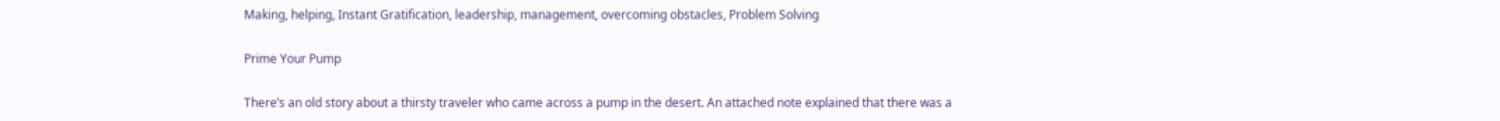Making, helping, Instant Gratification, leadership, management, overcoming obstacles, Problem Solving

Prime Your Pump

There’s an old story about a thirsty traveler who came across a pump in the desert. An attached note explained that there was a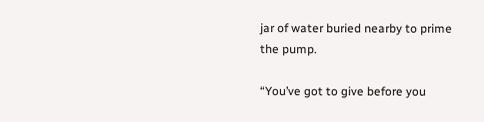jar of water buried nearby to prime the pump.

“You’ve got to give before you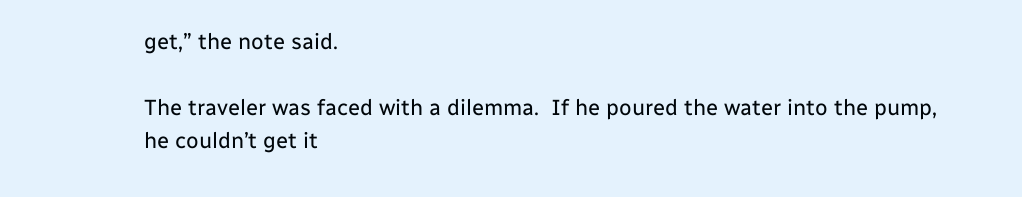get,” the note said.

The traveler was faced with a dilemma.  If he poured the water into the pump, he couldn’t get it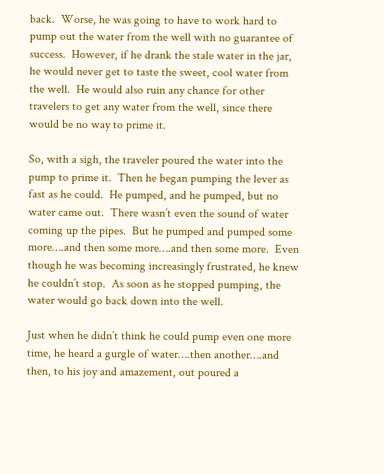back.  Worse, he was going to have to work hard to pump out the water from the well with no guarantee of success.  However, if he drank the stale water in the jar, he would never get to taste the sweet, cool water from the well.  He would also ruin any chance for other travelers to get any water from the well, since there would be no way to prime it.

So, with a sigh, the traveler poured the water into the pump to prime it.  Then he began pumping the lever as fast as he could.  He pumped, and he pumped, but no water came out.  There wasn’t even the sound of water coming up the pipes.  But he pumped and pumped some more….and then some more….and then some more.  Even though he was becoming increasingly frustrated, he knew he couldn’t stop.  As soon as he stopped pumping, the water would go back down into the well.

Just when he didn’t think he could pump even one more time, he heard a gurgle of water….then another….and then, to his joy and amazement, out poured a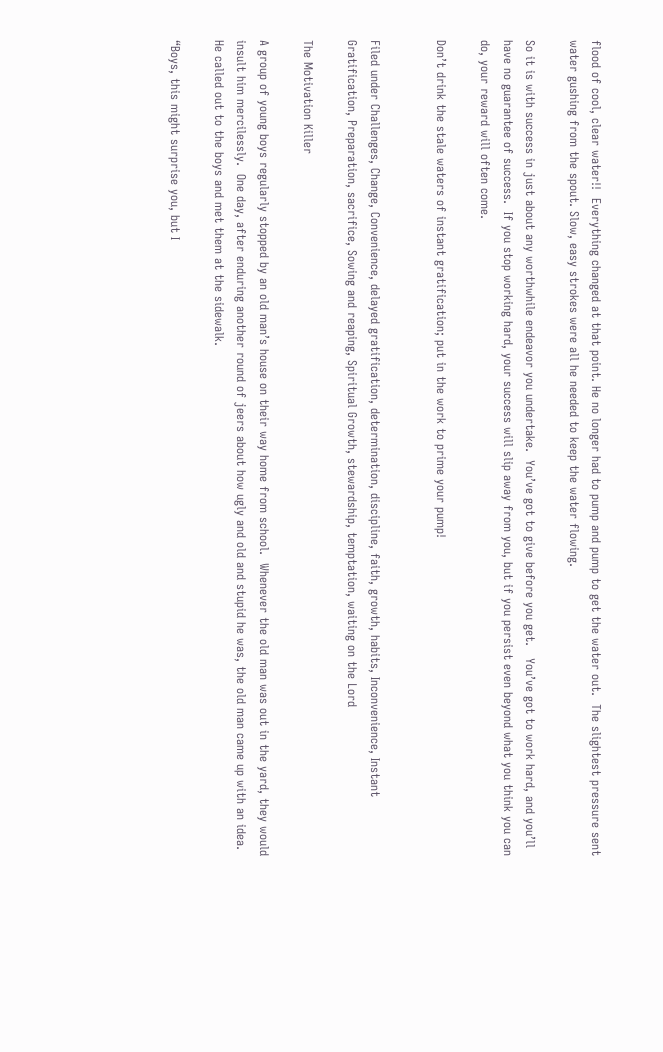flood of cool, clear water!!  Everything changed at that point. He no longer had to pump and pump to get the water out.  The slightest pressure sent water gushing from the spout. Slow, easy strokes were all he needed to keep the water flowing.

So it is with success in just about any worthwhile endeavor you undertake.  You’ve got to give before you get.   You’ve got to work hard, and you’ll have no guarantee of success.  If you stop working hard, your success will slip away from you, but if you persist even beyond what you think you can do, your reward will often come.

Don’t drink the stale waters of instant gratification; put in the work to prime your pump!


Filed under Challenges, Change, Convenience, delayed gratification, determination, discipline, faith, growth, habits, Inconvenience, Instant Gratification, Preparation, sacrifice, Sowing and reaping, Spiritual Growth, stewardship, temptation, waiting on the Lord

The Motivation Killer

A group of young boys regularly stopped by an old man’s house on their way home from school.  Whenever the old man was out in the yard, they would insult him mercilessly.  One day, after enduring another round of jeers about how ugly and old and stupid he was, the old man came up with an idea.  He called out to the boys and met them at the sidewalk.

“Boys, this might surprise you, but I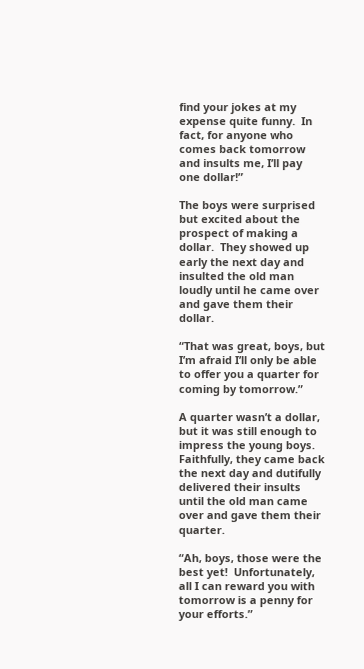find your jokes at my expense quite funny.  In fact, for anyone who comes back tomorrow and insults me, I’ll pay one dollar!”

The boys were surprised but excited about the prospect of making a dollar.  They showed up early the next day and insulted the old man loudly until he came over and gave them their dollar.

“That was great, boys, but I’m afraid I’ll only be able to offer you a quarter for coming by tomorrow.”

A quarter wasn’t a dollar, but it was still enough to impress the young boys.  Faithfully, they came back the next day and dutifully delivered their insults until the old man came over and gave them their quarter.

“Ah, boys, those were the best yet!  Unfortunately, all I can reward you with tomorrow is a penny for your efforts.”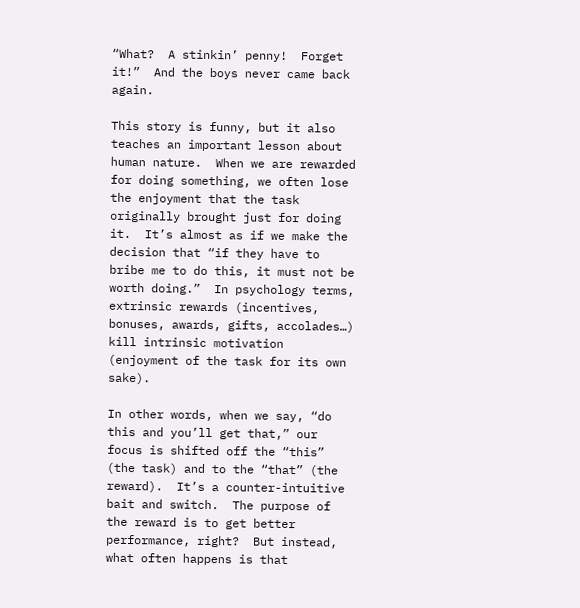“What?  A stinkin’ penny!  Forget it!”  And the boys never came back again.

This story is funny, but it also teaches an important lesson about human nature.  When we are rewarded for doing something, we often lose the enjoyment that the task originally brought just for doing it.  It’s almost as if we make the decision that “if they have to bribe me to do this, it must not be worth doing.”  In psychology terms, extrinsic rewards (incentives, bonuses, awards, gifts, accolades…) kill intrinsic motivation (enjoyment of the task for its own sake).

In other words, when we say, “do this and you’ll get that,” our focus is shifted off the “this” (the task) and to the “that” (the reward).  It’s a counter-intuitive bait and switch.  The purpose of the reward is to get better performance, right?  But instead, what often happens is that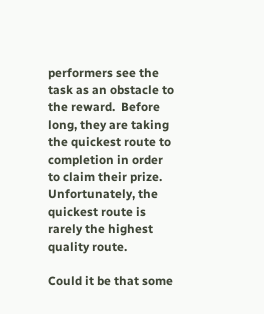performers see the task as an obstacle to the reward.  Before long, they are taking the quickest route to completion in order to claim their prize.  Unfortunately, the quickest route is rarely the highest quality route.

Could it be that some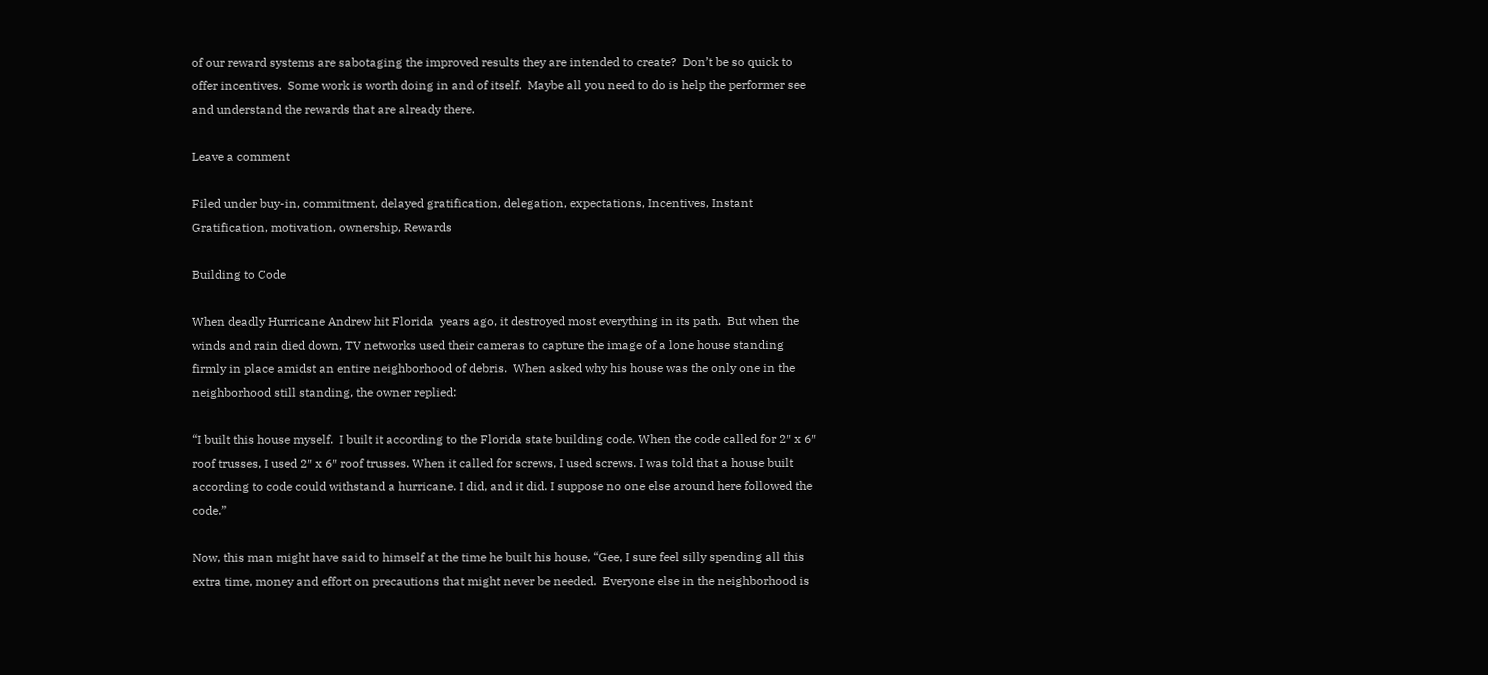of our reward systems are sabotaging the improved results they are intended to create?  Don’t be so quick to offer incentives.  Some work is worth doing in and of itself.  Maybe all you need to do is help the performer see and understand the rewards that are already there.

Leave a comment

Filed under buy-in, commitment, delayed gratification, delegation, expectations, Incentives, Instant Gratification, motivation, ownership, Rewards

Building to Code

When deadly Hurricane Andrew hit Florida  years ago, it destroyed most everything in its path.  But when the winds and rain died down, TV networks used their cameras to capture the image of a lone house standing firmly in place amidst an entire neighborhood of debris.  When asked why his house was the only one in the neighborhood still standing, the owner replied:

“I built this house myself.  I built it according to the Florida state building code. When the code called for 2″ x 6″ roof trusses, I used 2″ x 6″ roof trusses. When it called for screws, I used screws. I was told that a house built according to code could withstand a hurricane. I did, and it did. I suppose no one else around here followed the code.”

Now, this man might have said to himself at the time he built his house, “Gee, I sure feel silly spending all this extra time, money and effort on precautions that might never be needed.  Everyone else in the neighborhood is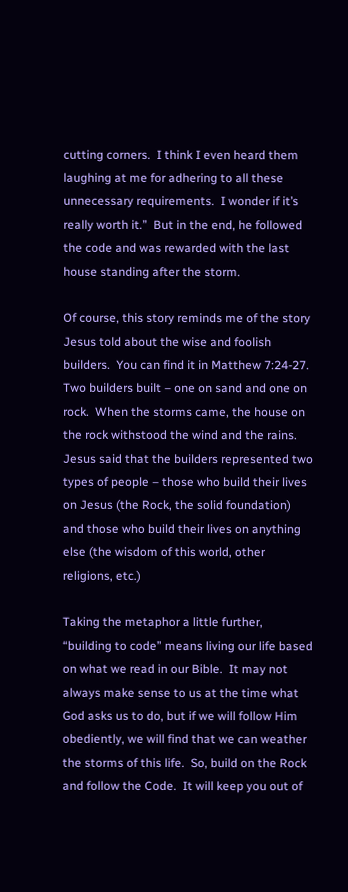cutting corners.  I think I even heard them laughing at me for adhering to all these unnecessary requirements.  I wonder if it’s really worth it.”  But in the end, he followed the code and was rewarded with the last house standing after the storm.

Of course, this story reminds me of the story Jesus told about the wise and foolish builders.  You can find it in Matthew 7:24-27. Two builders built – one on sand and one on rock.  When the storms came, the house on the rock withstood the wind and the rains.  Jesus said that the builders represented two types of people – those who build their lives on Jesus (the Rock, the solid foundation) and those who build their lives on anything else (the wisdom of this world, other religions, etc.)

Taking the metaphor a little further, “building to code” means living our life based on what we read in our Bible.  It may not always make sense to us at the time what God asks us to do, but if we will follow Him obediently, we will find that we can weather the storms of this life.  So, build on the Rock and follow the Code.  It will keep you out of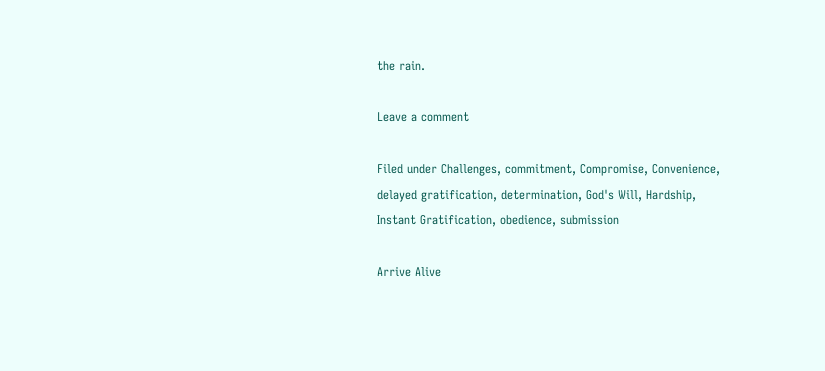the rain.

Leave a comment

Filed under Challenges, commitment, Compromise, Convenience, delayed gratification, determination, God's Will, Hardship, Instant Gratification, obedience, submission

Arrive Alive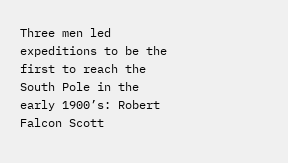Three men led expeditions to be the first to reach the South Pole in the early 1900’s: Robert Falcon Scott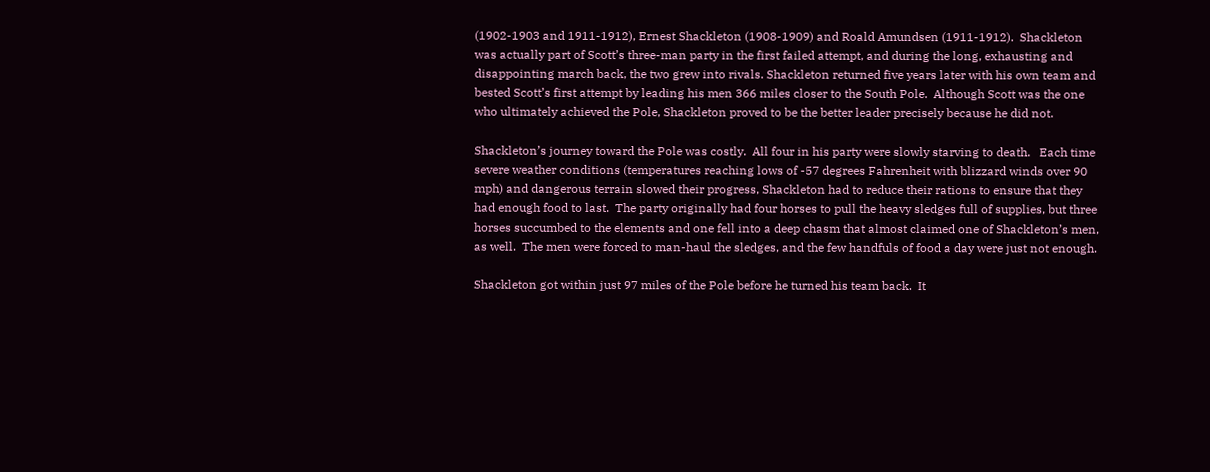(1902-1903 and 1911-1912), Ernest Shackleton (1908-1909) and Roald Amundsen (1911-1912).  Shackleton was actually part of Scott’s three-man party in the first failed attempt, and during the long, exhausting and disappointing march back, the two grew into rivals. Shackleton returned five years later with his own team and bested Scott’s first attempt by leading his men 366 miles closer to the South Pole.  Although Scott was the one who ultimately achieved the Pole, Shackleton proved to be the better leader precisely because he did not.

Shackleton’s journey toward the Pole was costly.  All four in his party were slowly starving to death.   Each time severe weather conditions (temperatures reaching lows of -57 degrees Fahrenheit with blizzard winds over 90 mph) and dangerous terrain slowed their progress, Shackleton had to reduce their rations to ensure that they had enough food to last.  The party originally had four horses to pull the heavy sledges full of supplies, but three horses succumbed to the elements and one fell into a deep chasm that almost claimed one of Shackleton’s men, as well.  The men were forced to man-haul the sledges, and the few handfuls of food a day were just not enough.

Shackleton got within just 97 miles of the Pole before he turned his team back.  It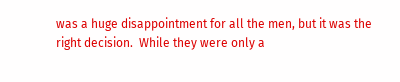was a huge disappointment for all the men, but it was the right decision.  While they were only a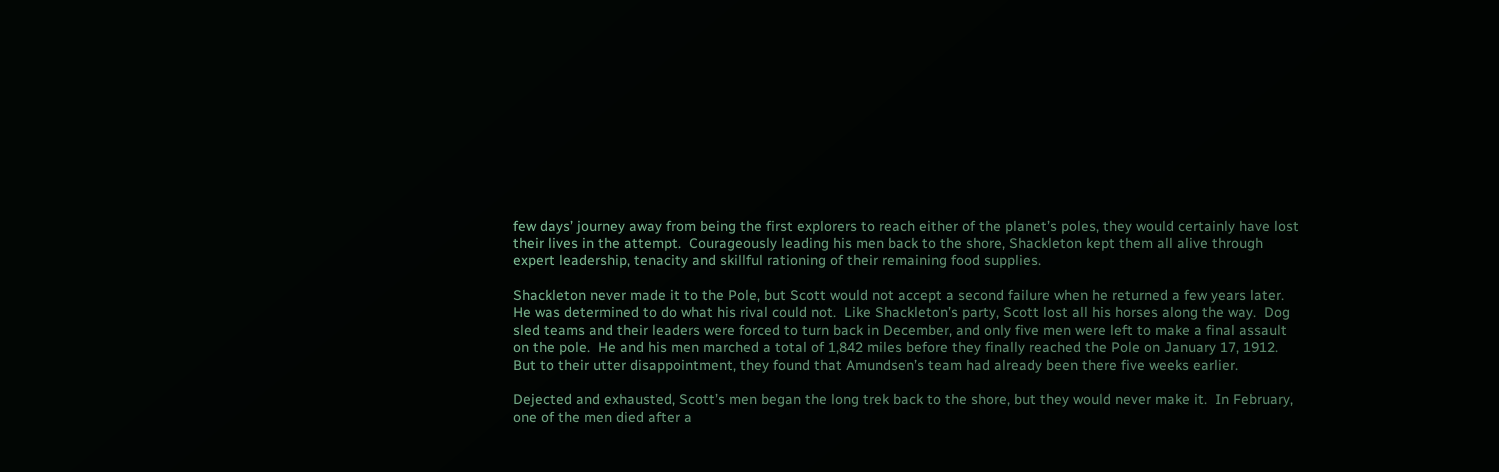few days’ journey away from being the first explorers to reach either of the planet’s poles, they would certainly have lost their lives in the attempt.  Courageously leading his men back to the shore, Shackleton kept them all alive through expert leadership, tenacity and skillful rationing of their remaining food supplies.

Shackleton never made it to the Pole, but Scott would not accept a second failure when he returned a few years later.  He was determined to do what his rival could not.  Like Shackleton’s party, Scott lost all his horses along the way.  Dog sled teams and their leaders were forced to turn back in December, and only five men were left to make a final assault on the pole.  He and his men marched a total of 1,842 miles before they finally reached the Pole on January 17, 1912.  But to their utter disappointment, they found that Amundsen’s team had already been there five weeks earlier.

Dejected and exhausted, Scott’s men began the long trek back to the shore, but they would never make it.  In February, one of the men died after a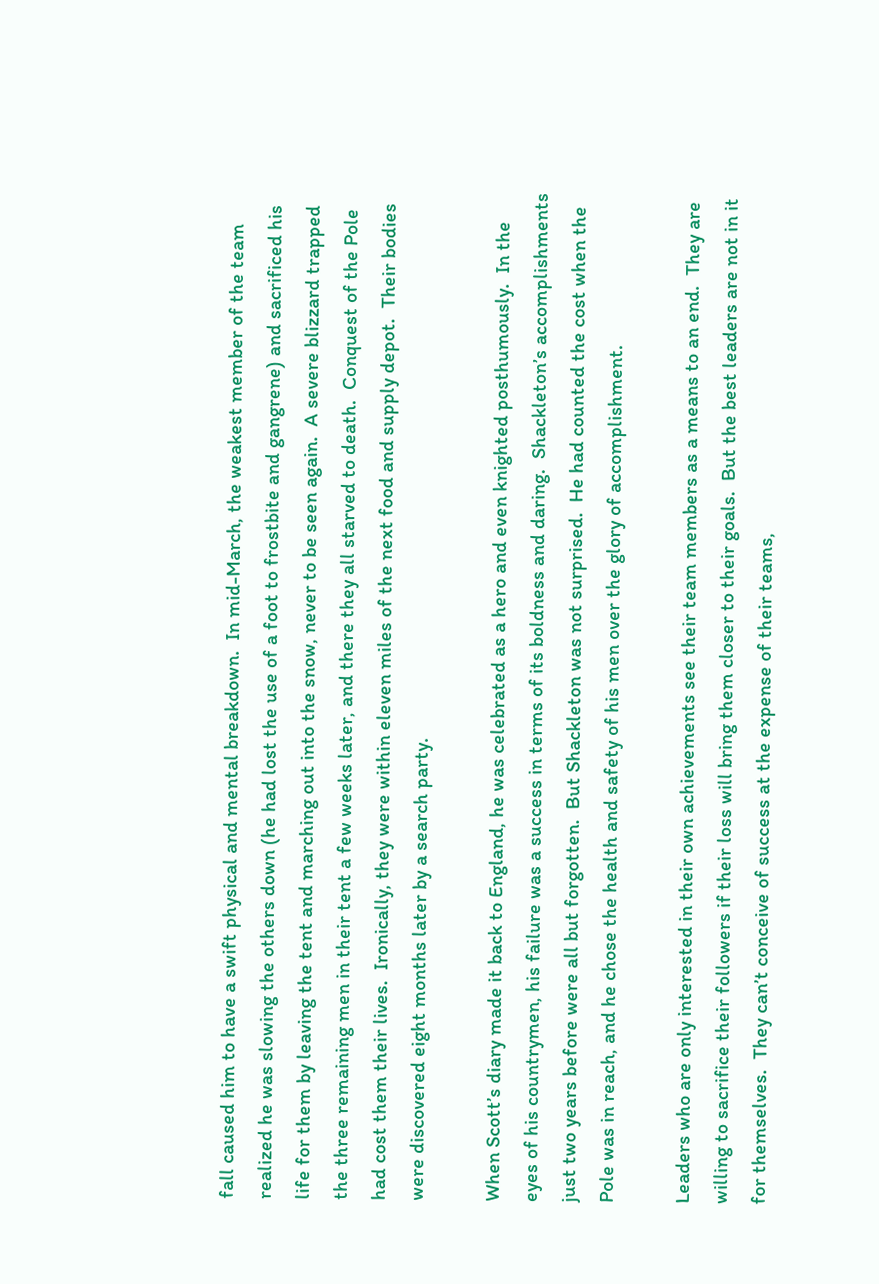fall caused him to have a swift physical and mental breakdown.  In mid-March, the weakest member of the team realized he was slowing the others down (he had lost the use of a foot to frostbite and gangrene) and sacrificed his life for them by leaving the tent and marching out into the snow, never to be seen again.  A severe blizzard trapped the three remaining men in their tent a few weeks later, and there they all starved to death.  Conquest of the Pole had cost them their lives.  Ironically, they were within eleven miles of the next food and supply depot.  Their bodies were discovered eight months later by a search party.

When Scott’s diary made it back to England, he was celebrated as a hero and even knighted posthumously.  In the eyes of his countrymen, his failure was a success in terms of its boldness and daring.  Shackleton’s accomplishments just two years before were all but forgotten.  But Shackleton was not surprised.  He had counted the cost when the Pole was in reach, and he chose the health and safety of his men over the glory of accomplishment.

Leaders who are only interested in their own achievements see their team members as a means to an end.  They are willing to sacrifice their followers if their loss will bring them closer to their goals.  But the best leaders are not in it for themselves.  They can’t conceive of success at the expense of their teams,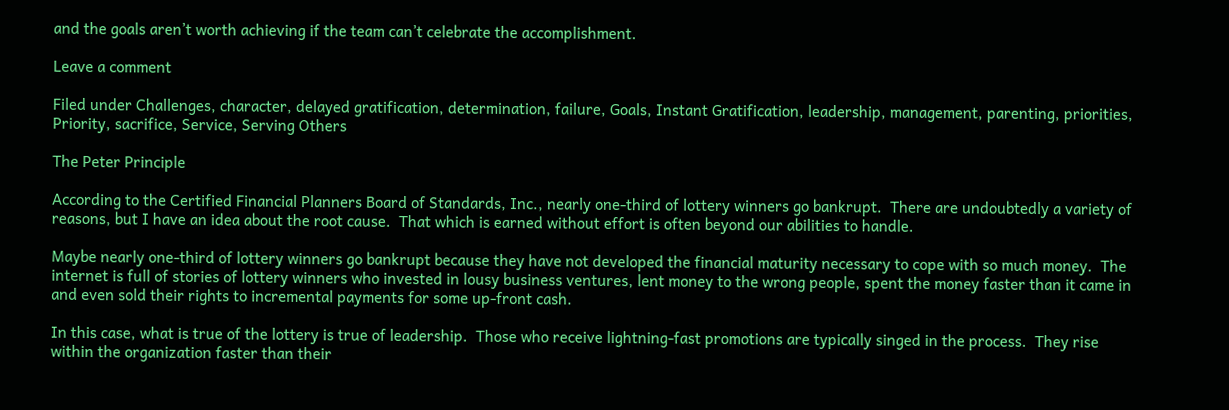and the goals aren’t worth achieving if the team can’t celebrate the accomplishment.

Leave a comment

Filed under Challenges, character, delayed gratification, determination, failure, Goals, Instant Gratification, leadership, management, parenting, priorities, Priority, sacrifice, Service, Serving Others

The Peter Principle

According to the Certified Financial Planners Board of Standards, Inc., nearly one-third of lottery winners go bankrupt.  There are undoubtedly a variety of reasons, but I have an idea about the root cause.  That which is earned without effort is often beyond our abilities to handle.

Maybe nearly one-third of lottery winners go bankrupt because they have not developed the financial maturity necessary to cope with so much money.  The internet is full of stories of lottery winners who invested in lousy business ventures, lent money to the wrong people, spent the money faster than it came in and even sold their rights to incremental payments for some up-front cash.

In this case, what is true of the lottery is true of leadership.  Those who receive lightning-fast promotions are typically singed in the process.  They rise within the organization faster than their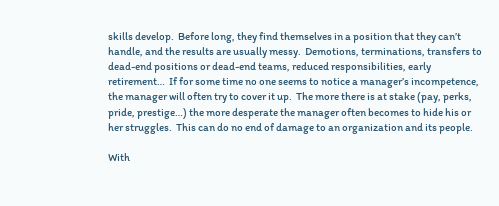skills develop.  Before long, they find themselves in a position that they can’t handle, and the results are usually messy.  Demotions, terminations, transfers to dead-end positions or dead-end teams, reduced responsibilities, early retirement…  If for some time no one seems to notice a manager’s incompetence, the manager will often try to cover it up.  The more there is at stake (pay, perks, pride, prestige…) the more desperate the manager often becomes to hide his or her struggles.  This can do no end of damage to an organization and its people.

With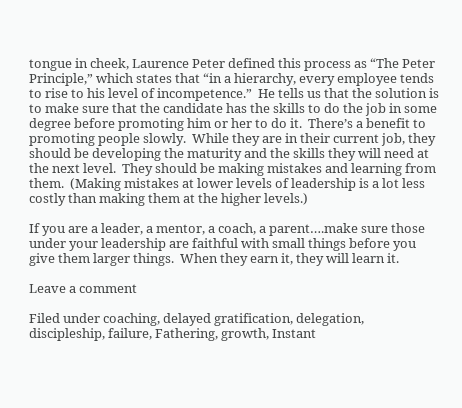tongue in cheek, Laurence Peter defined this process as “The Peter Principle,” which states that “in a hierarchy, every employee tends to rise to his level of incompetence.”  He tells us that the solution is to make sure that the candidate has the skills to do the job in some degree before promoting him or her to do it.  There’s a benefit to promoting people slowly.  While they are in their current job, they should be developing the maturity and the skills they will need at the next level.  They should be making mistakes and learning from them.  (Making mistakes at lower levels of leadership is a lot less costly than making them at the higher levels.)

If you are a leader, a mentor, a coach, a parent….make sure those under your leadership are faithful with small things before you give them larger things.  When they earn it, they will learn it.

Leave a comment

Filed under coaching, delayed gratification, delegation, discipleship, failure, Fathering, growth, Instant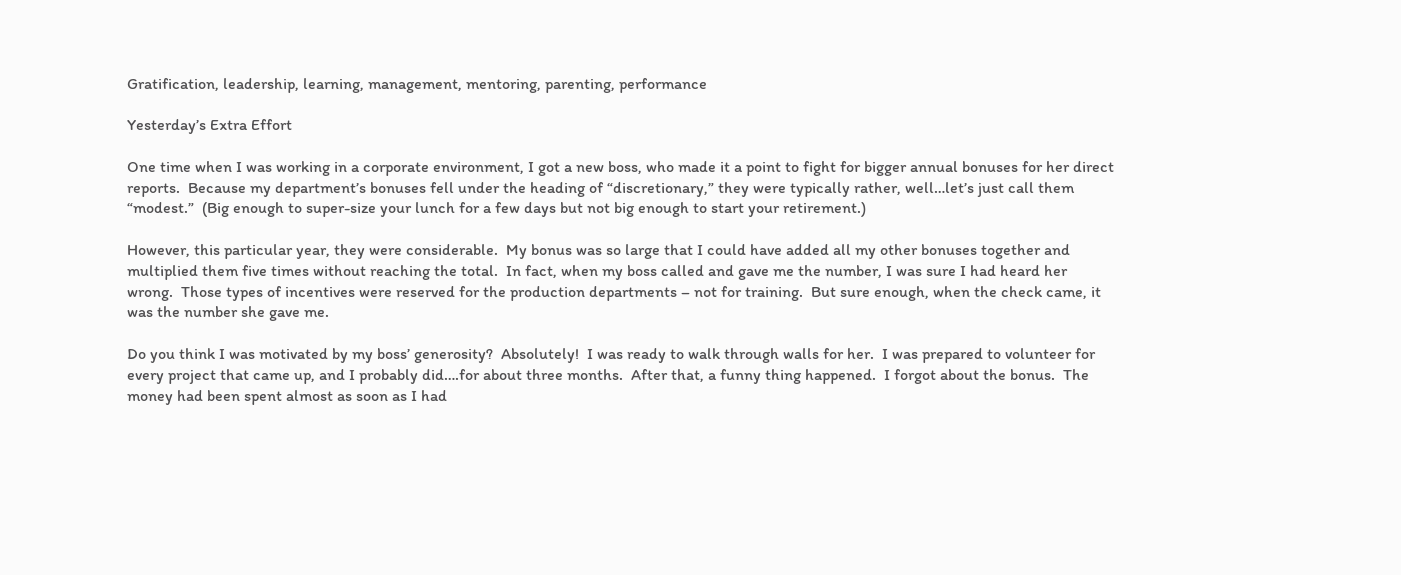Gratification, leadership, learning, management, mentoring, parenting, performance

Yesterday’s Extra Effort

One time when I was working in a corporate environment, I got a new boss, who made it a point to fight for bigger annual bonuses for her direct reports.  Because my department’s bonuses fell under the heading of “discretionary,” they were typically rather, well…let’s just call them “modest.”  (Big enough to super-size your lunch for a few days but not big enough to start your retirement.)

However, this particular year, they were considerable.  My bonus was so large that I could have added all my other bonuses together and multiplied them five times without reaching the total.  In fact, when my boss called and gave me the number, I was sure I had heard her wrong.  Those types of incentives were reserved for the production departments – not for training.  But sure enough, when the check came, it was the number she gave me.

Do you think I was motivated by my boss’ generosity?  Absolutely!  I was ready to walk through walls for her.  I was prepared to volunteer for every project that came up, and I probably did….for about three months.  After that, a funny thing happened.  I forgot about the bonus.  The money had been spent almost as soon as I had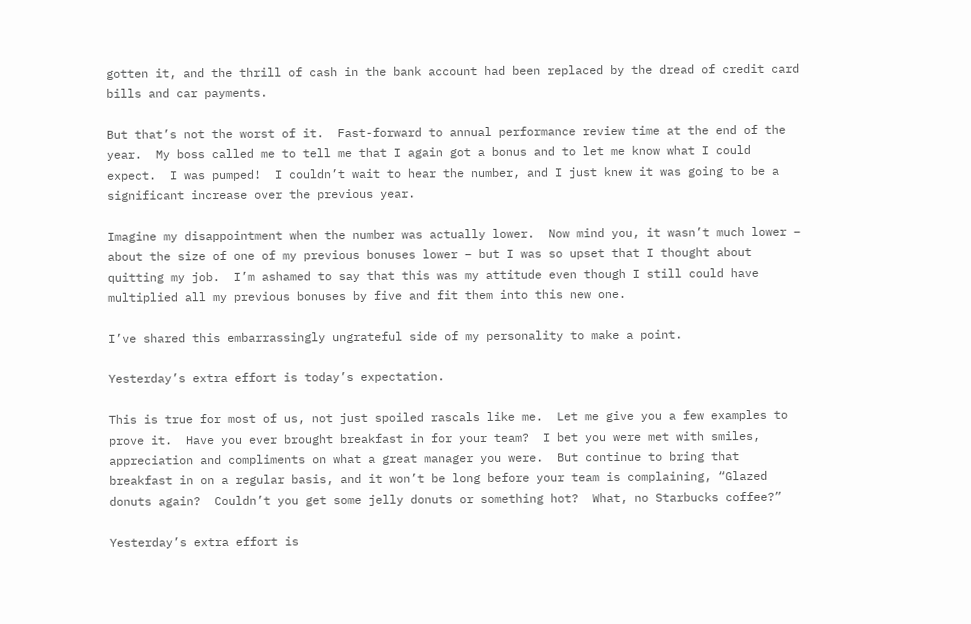gotten it, and the thrill of cash in the bank account had been replaced by the dread of credit card bills and car payments.

But that’s not the worst of it.  Fast-forward to annual performance review time at the end of the year.  My boss called me to tell me that I again got a bonus and to let me know what I could expect.  I was pumped!  I couldn’t wait to hear the number, and I just knew it was going to be a significant increase over the previous year.

Imagine my disappointment when the number was actually lower.  Now mind you, it wasn’t much lower – about the size of one of my previous bonuses lower – but I was so upset that I thought about quitting my job.  I’m ashamed to say that this was my attitude even though I still could have multiplied all my previous bonuses by five and fit them into this new one.

I’ve shared this embarrassingly ungrateful side of my personality to make a point.

Yesterday’s extra effort is today’s expectation.

This is true for most of us, not just spoiled rascals like me.  Let me give you a few examples to prove it.  Have you ever brought breakfast in for your team?  I bet you were met with smiles, appreciation and compliments on what a great manager you were.  But continue to bring that breakfast in on a regular basis, and it won’t be long before your team is complaining, “Glazed donuts again?  Couldn’t you get some jelly donuts or something hot?  What, no Starbucks coffee?”

Yesterday’s extra effort is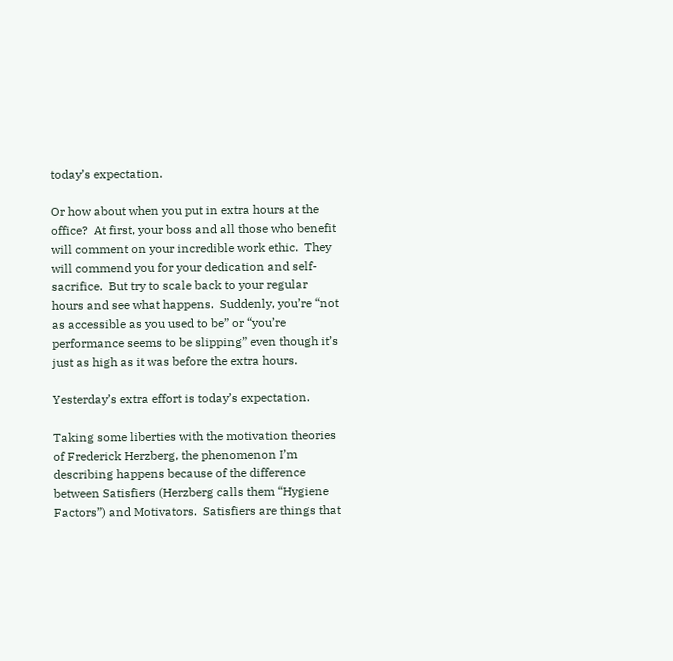today’s expectation.

Or how about when you put in extra hours at the office?  At first, your boss and all those who benefit will comment on your incredible work ethic.  They will commend you for your dedication and self-sacrifice.  But try to scale back to your regular hours and see what happens.  Suddenly, you’re “not as accessible as you used to be” or “you’re performance seems to be slipping” even though it’s just as high as it was before the extra hours.

Yesterday’s extra effort is today’s expectation.

Taking some liberties with the motivation theories of Frederick Herzberg, the phenomenon I’m describing happens because of the difference between Satisfiers (Herzberg calls them “Hygiene Factors”) and Motivators.  Satisfiers are things that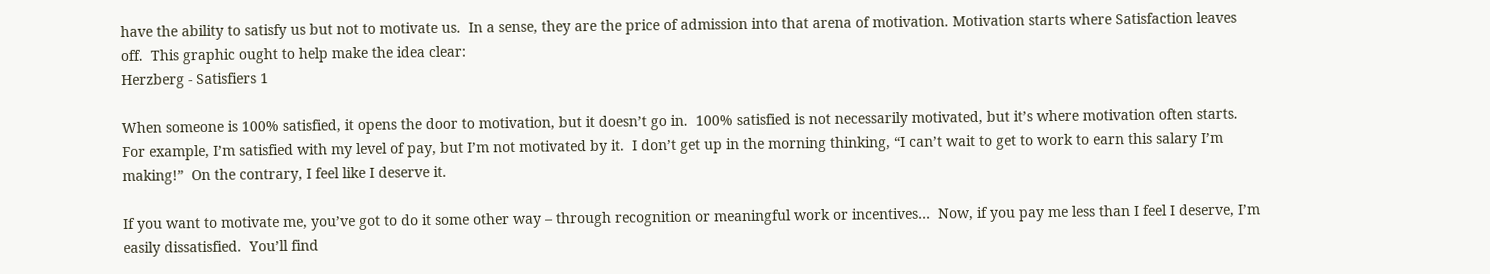have the ability to satisfy us but not to motivate us.  In a sense, they are the price of admission into that arena of motivation. Motivation starts where Satisfaction leaves off.  This graphic ought to help make the idea clear:
Herzberg - Satisfiers 1

When someone is 100% satisfied, it opens the door to motivation, but it doesn’t go in.  100% satisfied is not necessarily motivated, but it’s where motivation often starts.  For example, I’m satisfied with my level of pay, but I’m not motivated by it.  I don’t get up in the morning thinking, “I can’t wait to get to work to earn this salary I’m making!”  On the contrary, I feel like I deserve it.

If you want to motivate me, you’ve got to do it some other way – through recognition or meaningful work or incentives…  Now, if you pay me less than I feel I deserve, I’m easily dissatisfied.  You’ll find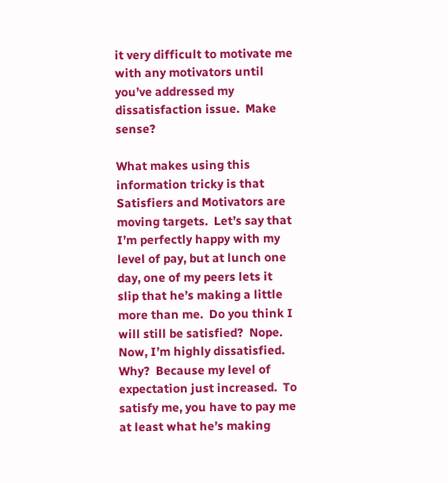it very difficult to motivate me with any motivators until you’ve addressed my dissatisfaction issue.  Make sense?

What makes using this information tricky is that Satisfiers and Motivators are moving targets.  Let’s say that I’m perfectly happy with my level of pay, but at lunch one day, one of my peers lets it slip that he’s making a little more than me.  Do you think I will still be satisfied?  Nope.  Now, I’m highly dissatisfied.  Why?  Because my level of expectation just increased.  To satisfy me, you have to pay me at least what he’s making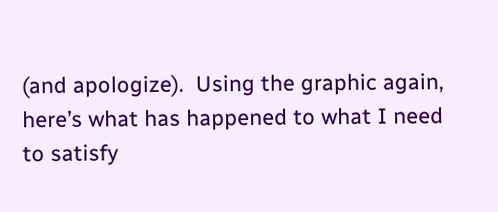(and apologize).  Using the graphic again, here’s what has happened to what I need to satisfy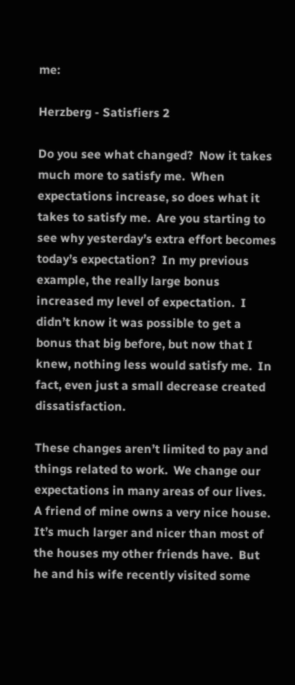me:

Herzberg - Satisfiers 2

Do you see what changed?  Now it takes much more to satisfy me.  When expectations increase, so does what it takes to satisfy me.  Are you starting to see why yesterday’s extra effort becomes today’s expectation?  In my previous example, the really large bonus increased my level of expectation.  I didn’t know it was possible to get a bonus that big before, but now that I knew, nothing less would satisfy me.  In fact, even just a small decrease created dissatisfaction.

These changes aren’t limited to pay and things related to work.  We change our expectations in many areas of our lives.  A friend of mine owns a very nice house.  It’s much larger and nicer than most of the houses my other friends have.  But he and his wife recently visited some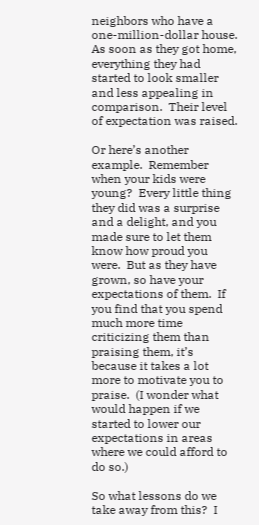neighbors who have a one-million-dollar house.  As soon as they got home, everything they had started to look smaller and less appealing in comparison.  Their level of expectation was raised.

Or here’s another example.  Remember when your kids were young?  Every little thing they did was a surprise and a delight, and you made sure to let them know how proud you were.  But as they have grown, so have your expectations of them.  If you find that you spend much more time criticizing them than praising them, it’s because it takes a lot more to motivate you to praise.  (I wonder what would happen if we started to lower our expectations in areas where we could afford to do so.)

So what lessons do we take away from this?  I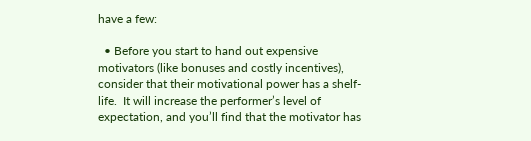have a few:

  • Before you start to hand out expensive motivators (like bonuses and costly incentives), consider that their motivational power has a shelf-life.  It will increase the performer’s level of expectation, and you’ll find that the motivator has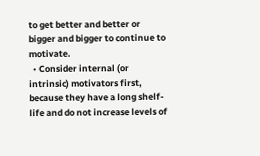to get better and better or bigger and bigger to continue to motivate.
  • Consider internal (or intrinsic) motivators first, because they have a long shelf-life and do not increase levels of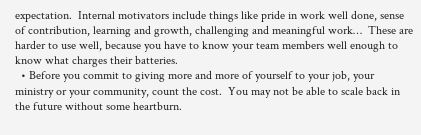expectation.  Internal motivators include things like pride in work well done, sense of contribution, learning and growth, challenging and meaningful work…  These are harder to use well, because you have to know your team members well enough to know what charges their batteries.
  • Before you commit to giving more and more of yourself to your job, your ministry or your community, count the cost.  You may not be able to scale back in the future without some heartburn.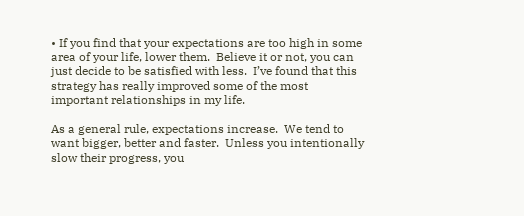• If you find that your expectations are too high in some area of your life, lower them.  Believe it or not, you can just decide to be satisfied with less.  I’ve found that this strategy has really improved some of the most important relationships in my life.

As a general rule, expectations increase.  We tend to want bigger, better and faster.  Unless you intentionally slow their progress, you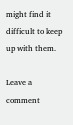might find it difficult to keep up with them.

Leave a comment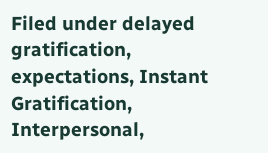Filed under delayed gratification, expectations, Instant Gratification, Interpersonal,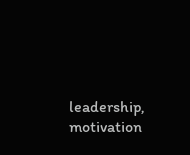leadership, motivation